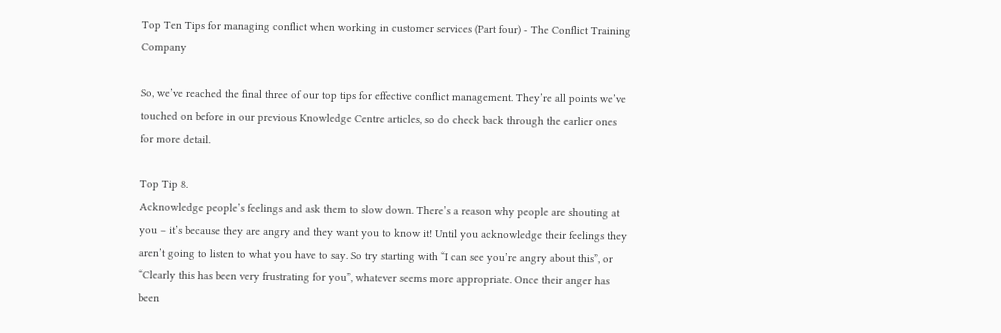Top Ten Tips for managing conflict when working in customer services (Part four) - The Conflict Training Company

So, we’ve reached the final three of our top tips for effective conflict management. They’re all points we’ve touched on before in our previous Knowledge Centre articles, so do check back through the earlier ones for more detail.

Top Tip 8.
Acknowledge people’s feelings and ask them to slow down. There’s a reason why people are shouting at you – it’s because they are angry and they want you to know it! Until you acknowledge their feelings they aren’t going to listen to what you have to say. So try starting with “I can see you’re angry about this”, or “Clearly this has been very frustrating for you”, whatever seems more appropriate. Once their anger has been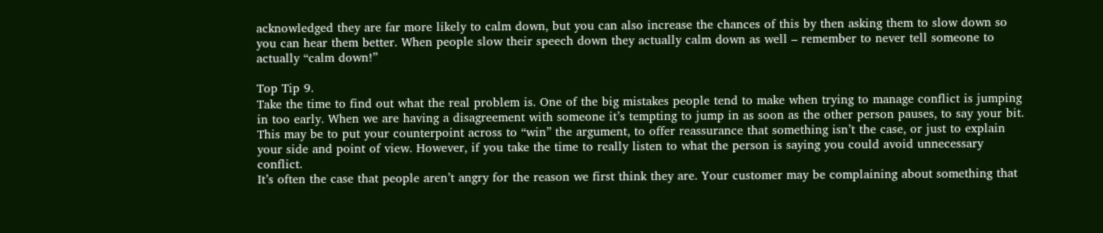acknowledged they are far more likely to calm down, but you can also increase the chances of this by then asking them to slow down so you can hear them better. When people slow their speech down they actually calm down as well – remember to never tell someone to actually “calm down!”

Top Tip 9.
Take the time to find out what the real problem is. One of the big mistakes people tend to make when trying to manage conflict is jumping in too early. When we are having a disagreement with someone it’s tempting to jump in as soon as the other person pauses, to say your bit. This may be to put your counterpoint across to “win” the argument, to offer reassurance that something isn’t the case, or just to explain your side and point of view. However, if you take the time to really listen to what the person is saying you could avoid unnecessary conflict.
It’s often the case that people aren’t angry for the reason we first think they are. Your customer may be complaining about something that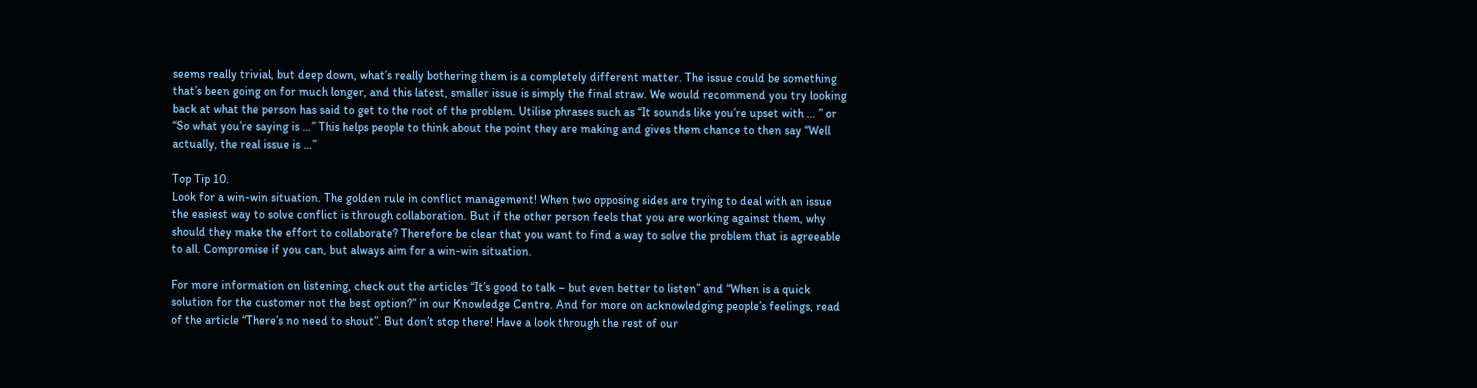seems really trivial, but deep down, what’s really bothering them is a completely different matter. The issue could be something that’s been going on for much longer, and this latest, smaller issue is simply the final straw. We would recommend you try looking back at what the person has said to get to the root of the problem. Utilise phrases such as “It sounds like you’re upset with … ” or “So what you’re saying is …” This helps people to think about the point they are making and gives them chance to then say “Well actually, the real issue is …”

Top Tip 10.
Look for a win-win situation. The golden rule in conflict management! When two opposing sides are trying to deal with an issue the easiest way to solve conflict is through collaboration. But if the other person feels that you are working against them, why should they make the effort to collaborate? Therefore be clear that you want to find a way to solve the problem that is agreeable to all. Compromise if you can, but always aim for a win-win situation.

For more information on listening, check out the articles “It’s good to talk – but even better to listen” and “When is a quick solution for the customer not the best option?” in our Knowledge Centre. And for more on acknowledging people’s feelings, read of the article “There’s no need to shout”. But don’t stop there! Have a look through the rest of our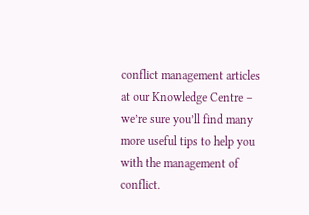conflict management articles at our Knowledge Centre – we’re sure you’ll find many more useful tips to help you with the management of conflict.